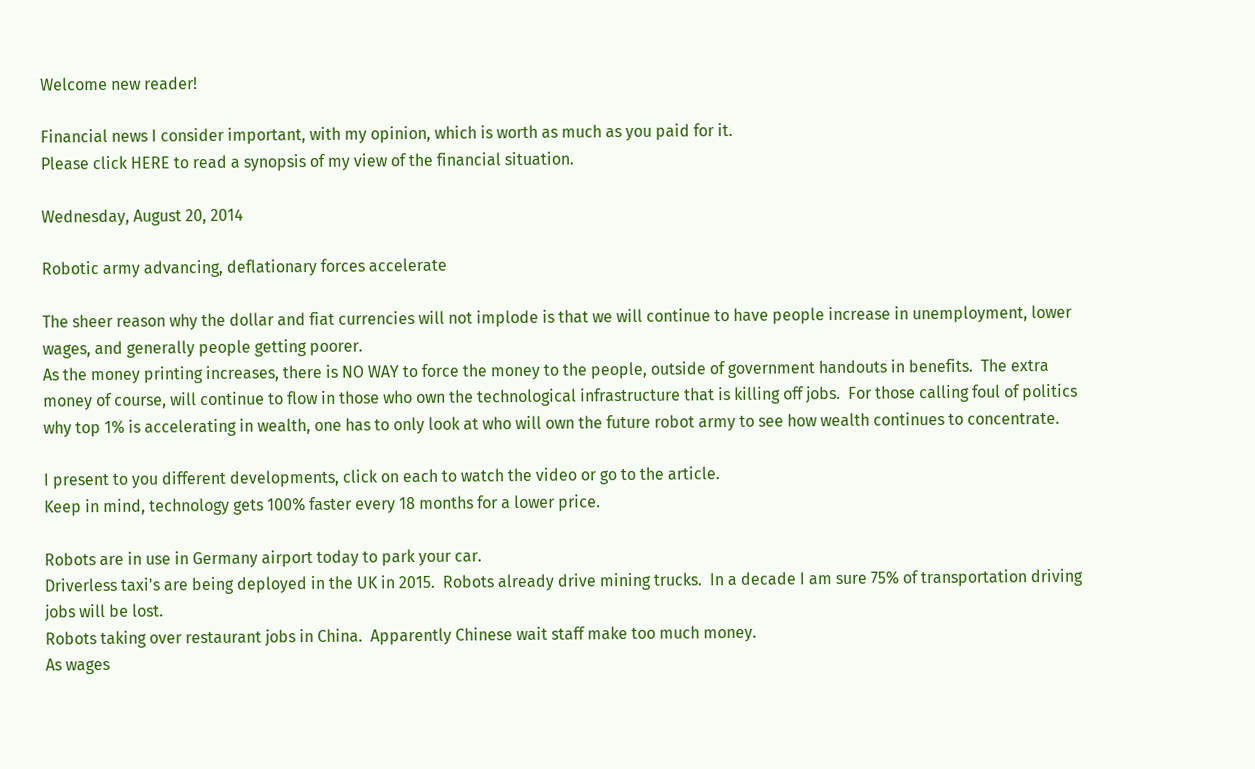Welcome new reader!

Financial news I consider important, with my opinion, which is worth as much as you paid for it.
Please click HERE to read a synopsis of my view of the financial situation.

Wednesday, August 20, 2014

Robotic army advancing, deflationary forces accelerate

The sheer reason why the dollar and fiat currencies will not implode is that we will continue to have people increase in unemployment, lower wages, and generally people getting poorer.
As the money printing increases, there is NO WAY to force the money to the people, outside of government handouts in benefits.  The extra money of course, will continue to flow in those who own the technological infrastructure that is killing off jobs.  For those calling foul of politics why top 1% is accelerating in wealth, one has to only look at who will own the future robot army to see how wealth continues to concentrate.

I present to you different developments, click on each to watch the video or go to the article.
Keep in mind, technology gets 100% faster every 18 months for a lower price.

Robots are in use in Germany airport today to park your car.
Driverless taxi's are being deployed in the UK in 2015.  Robots already drive mining trucks.  In a decade I am sure 75% of transportation driving jobs will be lost.
Robots taking over restaurant jobs in China.  Apparently Chinese wait staff make too much money.
As wages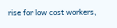rise for low cost workers,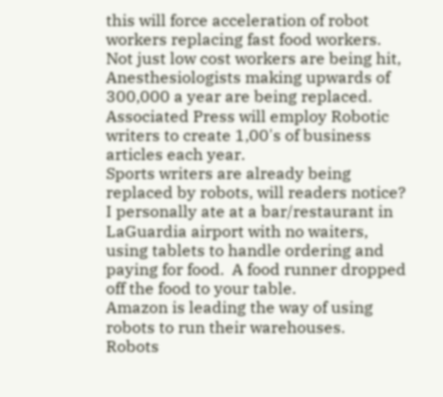this will force acceleration of robot workers replacing fast food workers.
Not just low cost workers are being hit, Anesthesiologists making upwards of 300,000 a year are being replaced.
Associated Press will employ Robotic writers to create 1,00's of business articles each year.
Sports writers are already being replaced by robots, will readers notice?
I personally ate at a bar/restaurant in LaGuardia airport with no waiters, using tablets to handle ordering and paying for food.  A food runner dropped off the food to your table.
Amazon is leading the way of using robots to run their warehouses.
Robots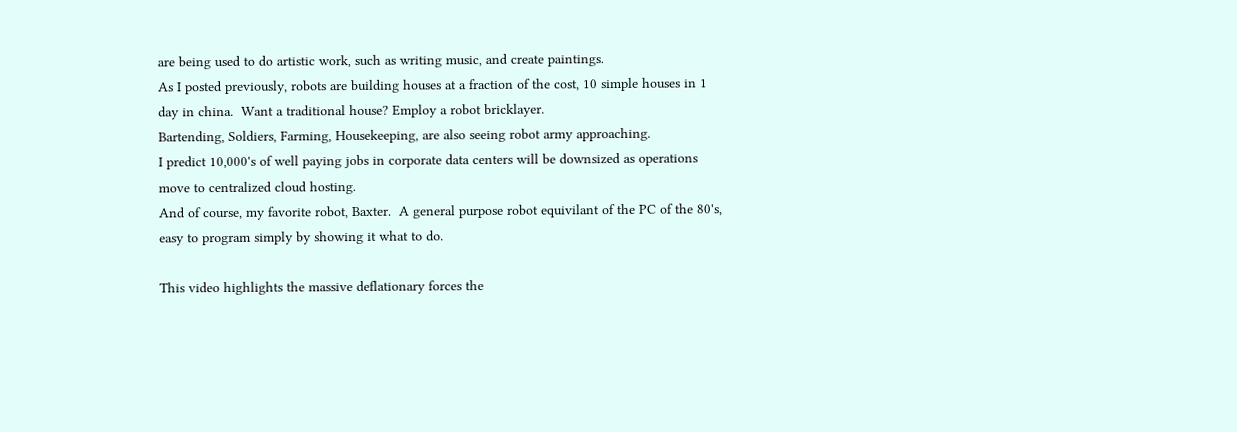are being used to do artistic work, such as writing music, and create paintings.
As I posted previously, robots are building houses at a fraction of the cost, 10 simple houses in 1 day in china.  Want a traditional house? Employ a robot bricklayer.
Bartending, Soldiers, Farming, Housekeeping, are also seeing robot army approaching.
I predict 10,000's of well paying jobs in corporate data centers will be downsized as operations move to centralized cloud hosting.
And of course, my favorite robot, Baxter.  A general purpose robot equivilant of the PC of the 80's, easy to program simply by showing it what to do.

This video highlights the massive deflationary forces the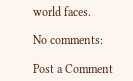world faces.

No comments:

Post a Comment